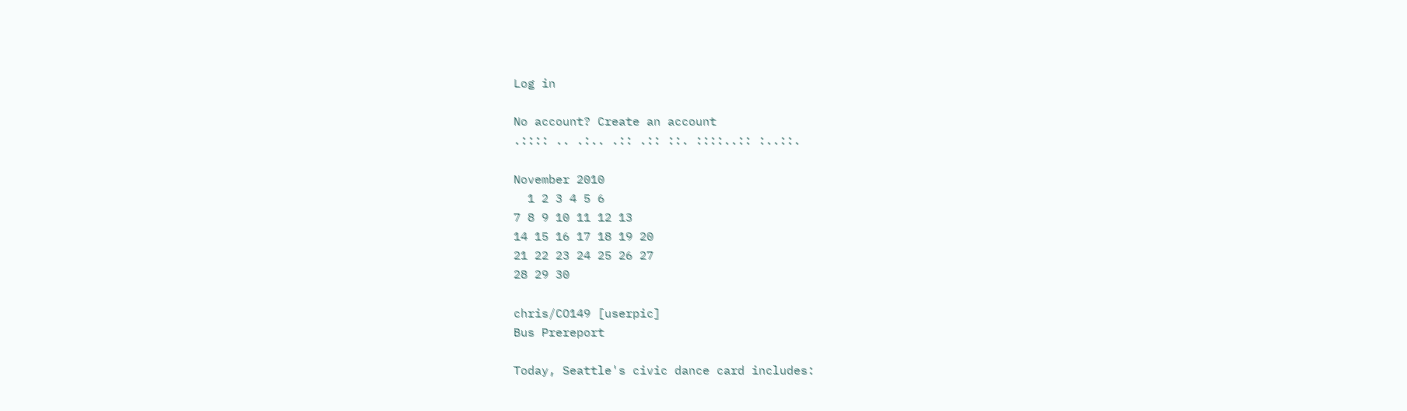Log in

No account? Create an account
.:::: .. .:.. .:: .:: ::. ::::..:: :..::.

November 2010
  1 2 3 4 5 6
7 8 9 10 11 12 13
14 15 16 17 18 19 20
21 22 23 24 25 26 27
28 29 30

chris/CO149 [userpic]
Bus Prereport

Today, Seattle's civic dance card includes: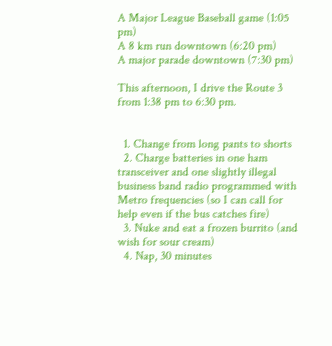A Major League Baseball game (1:05 pm)
A 8 km run downtown (6:20 pm)
A major parade downtown (7:30 pm)

This afternoon, I drive the Route 3 from 1:38 pm to 6:30 pm.


  1. Change from long pants to shorts
  2. Charge batteries in one ham transceiver and one slightly illegal business band radio programmed with Metro frequencies (so I can call for help even if the bus catches fire)
  3. Nuke and eat a frozen burrito (and wish for sour cream)
  4. Nap, 30 minutes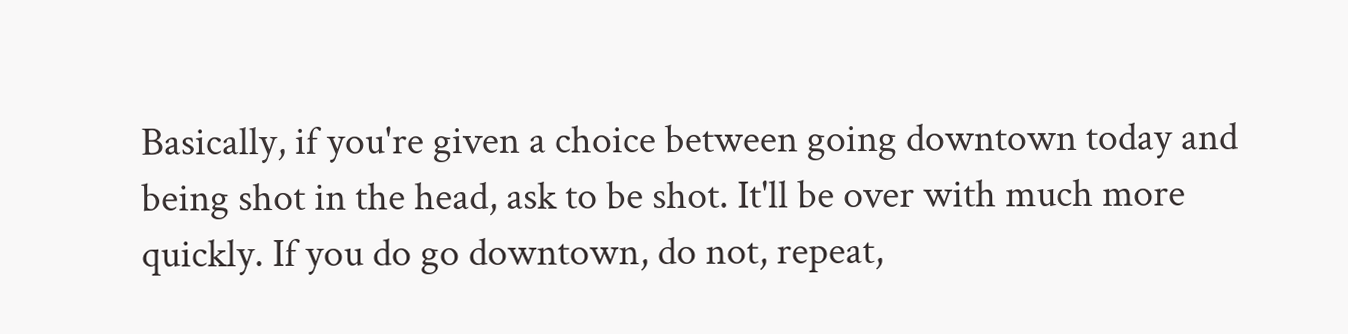Basically, if you're given a choice between going downtown today and being shot in the head, ask to be shot. It'll be over with much more quickly. If you do go downtown, do not, repeat,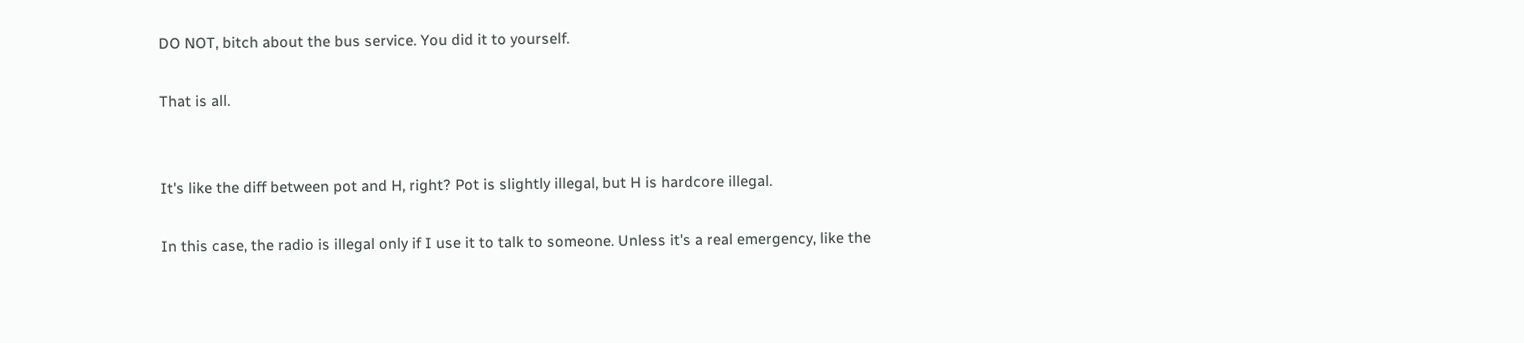DO NOT, bitch about the bus service. You did it to yourself.

That is all.


It's like the diff between pot and H, right? Pot is slightly illegal, but H is hardcore illegal.

In this case, the radio is illegal only if I use it to talk to someone. Unless it's a real emergency, like the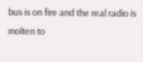bus is on fire and the real radio is molten to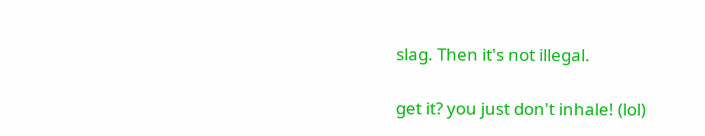slag. Then it's not illegal.

get it? you just don't inhale! (lol)